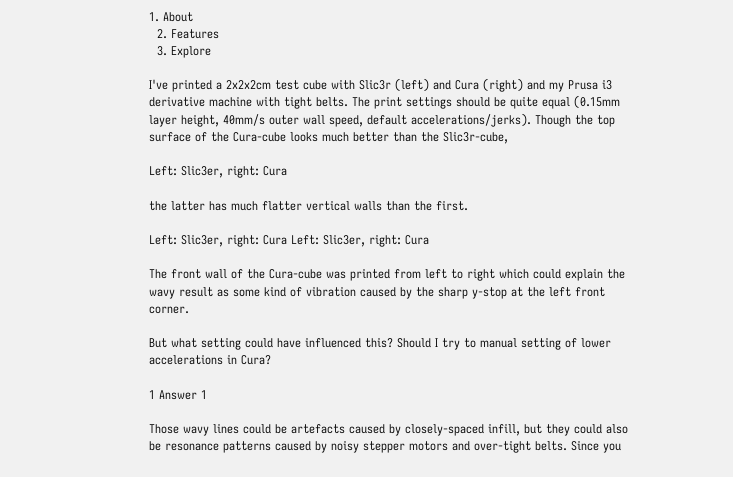1. About
  2. Features
  3. Explore

I've printed a 2x2x2cm test cube with Slic3r (left) and Cura (right) and my Prusa i3 derivative machine with tight belts. The print settings should be quite equal (0.15mm layer height, 40mm/s outer wall speed, default accelerations/jerks). Though the top surface of the Cura-cube looks much better than the Slic3r-cube,

Left: Slic3er, right: Cura

the latter has much flatter vertical walls than the first.

Left: Slic3er, right: Cura Left: Slic3er, right: Cura

The front wall of the Cura-cube was printed from left to right which could explain the wavy result as some kind of vibration caused by the sharp y-stop at the left front corner.

But what setting could have influenced this? Should I try to manual setting of lower accelerations in Cura?

1 Answer 1

Those wavy lines could be artefacts caused by closely-spaced infill, but they could also be resonance patterns caused by noisy stepper motors and over-tight belts. Since you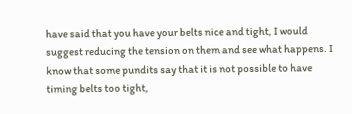have said that you have your belts nice and tight, I would suggest reducing the tension on them and see what happens. I know that some pundits say that it is not possible to have timing belts too tight,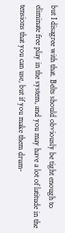but I disagree with that. Belts should obviously be tight enough to eliminate free play in the system, and you may have a lot of latitude in the tensions that you can use, but if you make them drum-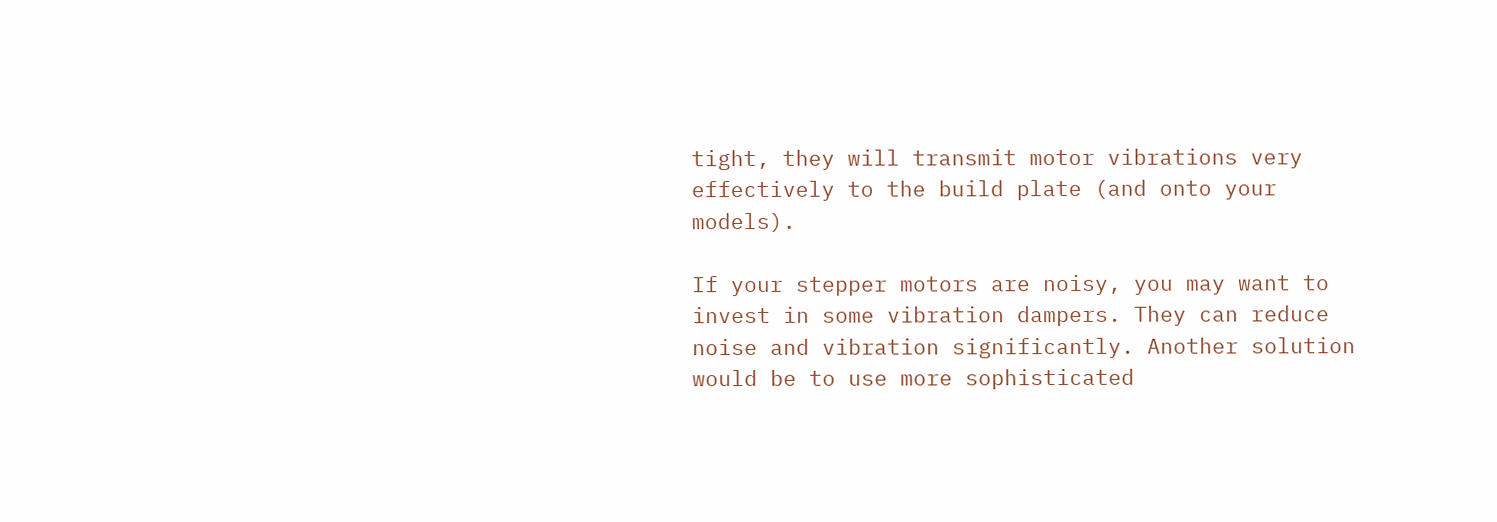tight, they will transmit motor vibrations very effectively to the build plate (and onto your models).

If your stepper motors are noisy, you may want to invest in some vibration dampers. They can reduce noise and vibration significantly. Another solution would be to use more sophisticated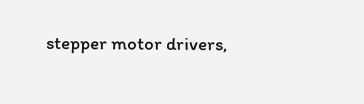stepper motor drivers,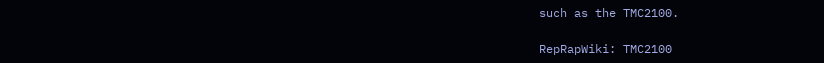such as the TMC2100.

RepRapWiki: TMC2100